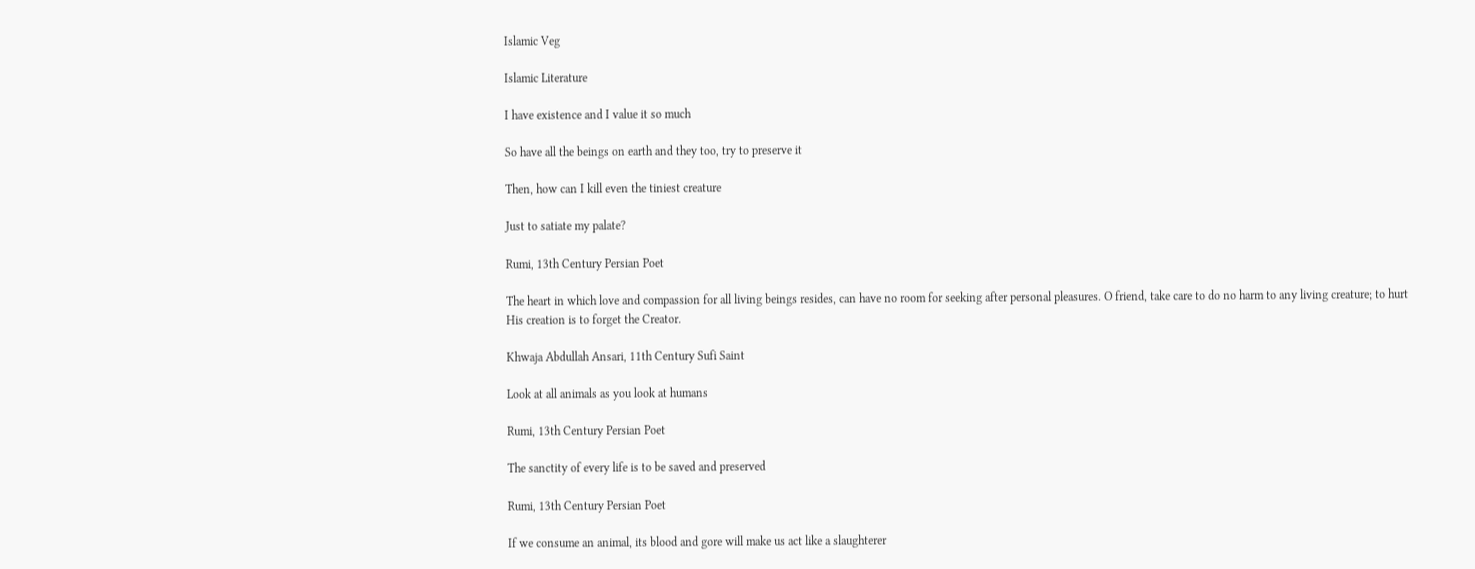Islamic Veg

Islamic Literature

I have existence and I value it so much

So have all the beings on earth and they too, try to preserve it

Then, how can I kill even the tiniest creature

Just to satiate my palate?

Rumi, 13th Century Persian Poet

The heart in which love and compassion for all living beings resides, can have no room for seeking after personal pleasures. O friend, take care to do no harm to any living creature; to hurt His creation is to forget the Creator.

Khwaja Abdullah Ansari, 11th Century Sufi Saint

Look at all animals as you look at humans

Rumi, 13th Century Persian Poet

The sanctity of every life is to be saved and preserved

Rumi, 13th Century Persian Poet

If we consume an animal, its blood and gore will make us act like a slaughterer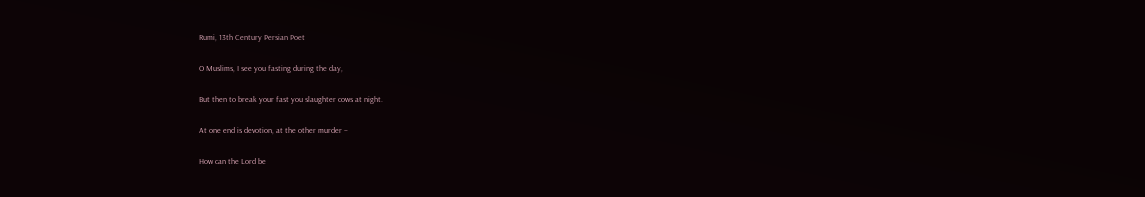Rumi, 13th Century Persian Poet

O Muslims, I see you fasting during the day,

But then to break your fast you slaughter cows at night.

At one end is devotion, at the other murder –

How can the Lord be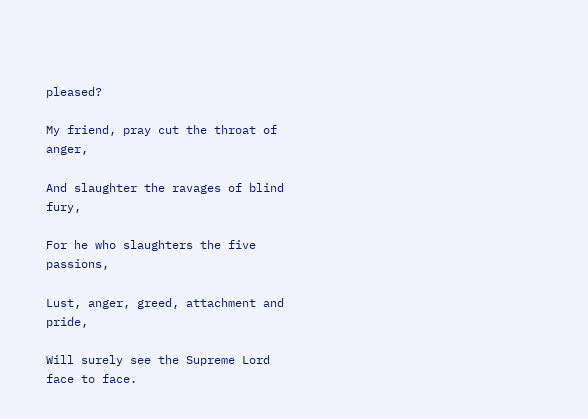pleased?

My friend, pray cut the throat of anger,

And slaughter the ravages of blind fury,

For he who slaughters the five passions,

Lust, anger, greed, attachment and pride,

Will surely see the Supreme Lord face to face.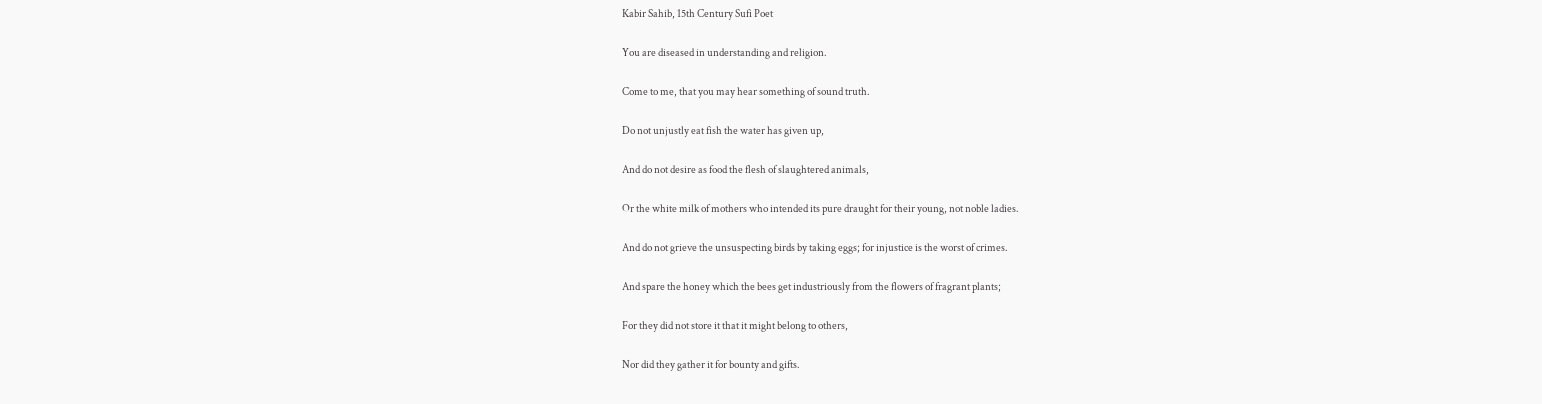Kabir Sahib, 15th Century Sufi Poet

You are diseased in understanding and religion.

Come to me, that you may hear something of sound truth.

Do not unjustly eat fish the water has given up,

And do not desire as food the flesh of slaughtered animals,

Or the white milk of mothers who intended its pure draught for their young, not noble ladies.

And do not grieve the unsuspecting birds by taking eggs; for injustice is the worst of crimes.

And spare the honey which the bees get industriously from the flowers of fragrant plants;

For they did not store it that it might belong to others,

Nor did they gather it for bounty and gifts.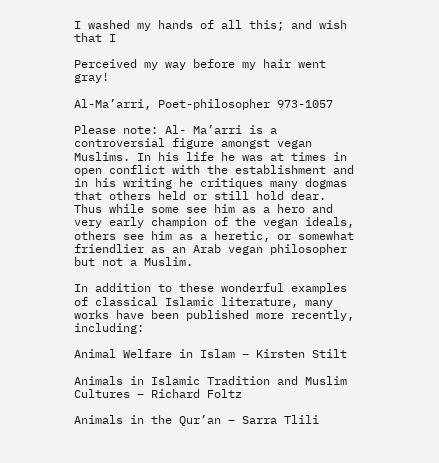I washed my hands of all this; and wish that I

Perceived my way before my hair went gray!

Al-Ma’arri, Poet-philosopher 973-1057

Please note: Al- Ma’arri is a controversial figure amongst vegan Muslims. In his life he was at times in open conflict with the establishment and in his writing he critiques many dogmas that others held or still hold dear. Thus while some see him as a hero and very early champion of the vegan ideals, others see him as a heretic, or somewhat friendlier as an Arab vegan philosopher but not a Muslim.

In addition to these wonderful examples of classical Islamic literature, many works have been published more recently, including:

Animal Welfare in Islam – Kirsten Stilt

Animals in Islamic Tradition and Muslim Cultures – Richard Foltz

Animals in the Qur’an – Sarra Tlili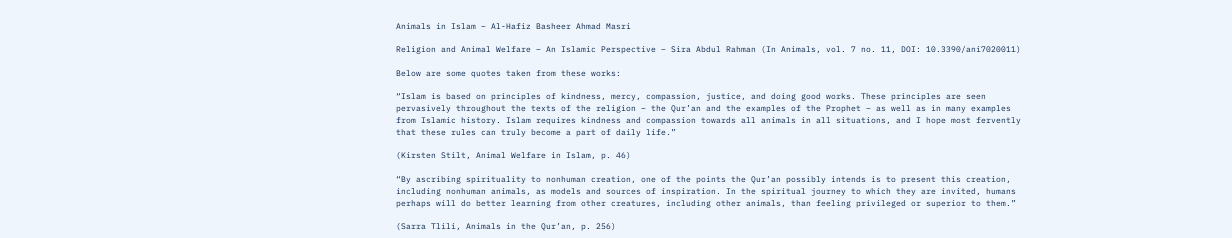Animals in Islam – Al-Hafiz Basheer Ahmad Masri

Religion and Animal Welfare – An Islamic Perspective – Sira Abdul Rahman (In Animals, vol. 7 no. 11, DOI: 10.3390/ani7020011)

Below are some quotes taken from these works:

“Islam is based on principles of kindness, mercy, compassion, justice, and doing good works. These principles are seen pervasively throughout the texts of the religion – the Qur’an and the examples of the Prophet – as well as in many examples from Islamic history. Islam requires kindness and compassion towards all animals in all situations, and I hope most fervently that these rules can truly become a part of daily life.”

(Kirsten Stilt, Animal Welfare in Islam, p. 46)

“By ascribing spirituality to nonhuman creation, one of the points the Qur’an possibly intends is to present this creation, including nonhuman animals, as models and sources of inspiration. In the spiritual journey to which they are invited, humans perhaps will do better learning from other creatures, including other animals, than feeling privileged or superior to them.”

(Sarra Tlili, Animals in the Qur’an, p. 256)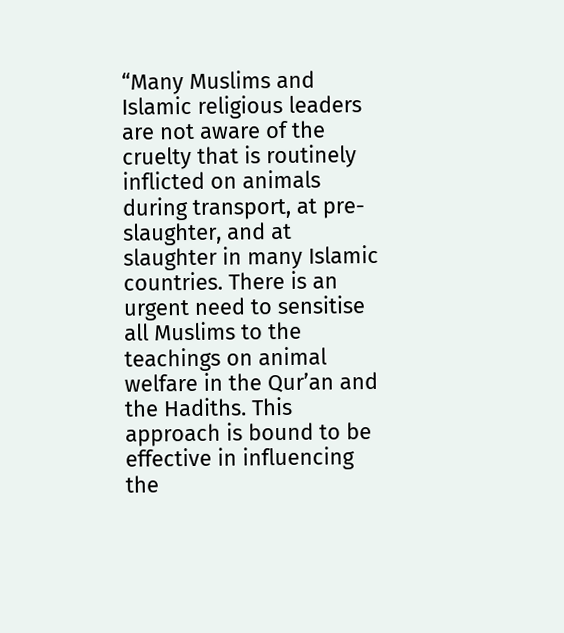“Many Muslims and Islamic religious leaders are not aware of the cruelty that is routinely inflicted on animals during transport, at pre-slaughter, and at slaughter in many Islamic countries. There is an urgent need to sensitise all Muslims to the teachings on animal welfare in the Qur’an and the Hadiths. This approach is bound to be effective in influencing the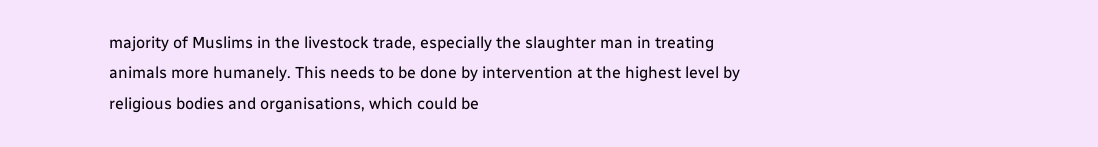majority of Muslims in the livestock trade, especially the slaughter man in treating animals more humanely. This needs to be done by intervention at the highest level by religious bodies and organisations, which could be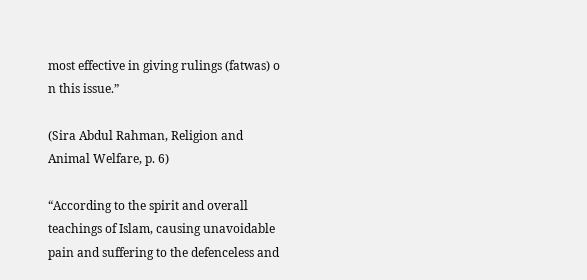most effective in giving rulings (fatwas) o n this issue.”

(Sira Abdul Rahman, Religion and Animal Welfare, p. 6)

“According to the spirit and overall teachings of Islam, causing unavoidable pain and suffering to the defenceless and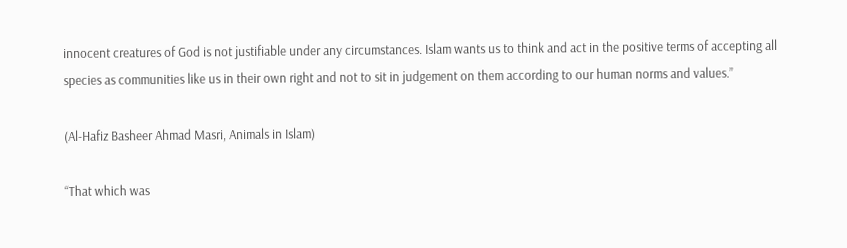innocent creatures of God is not justifiable under any circumstances. Islam wants us to think and act in the positive terms of accepting all species as communities like us in their own right and not to sit in judgement on them according to our human norms and values.”

(Al-Hafiz Basheer Ahmad Masri, Animals in Islam)

“That which was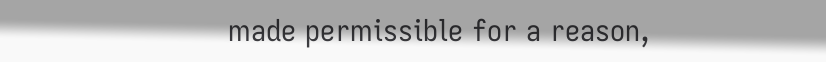made permissible for a reason,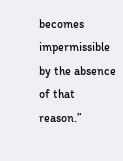becomes impermissible by the absence of that reason.”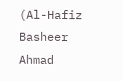(Al-Hafiz Basheer Ahmad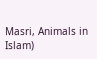Masri, Animals in Islam)